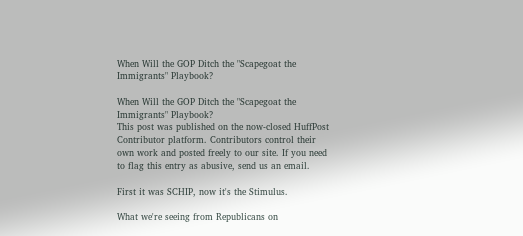When Will the GOP Ditch the "Scapegoat the Immigrants" Playbook?

When Will the GOP Ditch the "Scapegoat the Immigrants" Playbook?
This post was published on the now-closed HuffPost Contributor platform. Contributors control their own work and posted freely to our site. If you need to flag this entry as abusive, send us an email.

First it was SCHIP, now it's the Stimulus.

What we're seeing from Republicans on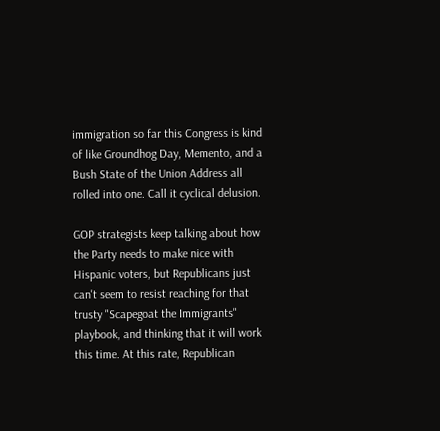immigration so far this Congress is kind of like Groundhog Day, Memento, and a Bush State of the Union Address all rolled into one. Call it cyclical delusion.

GOP strategists keep talking about how the Party needs to make nice with Hispanic voters, but Republicans just can't seem to resist reaching for that trusty "Scapegoat the Immigrants" playbook, and thinking that it will work this time. At this rate, Republican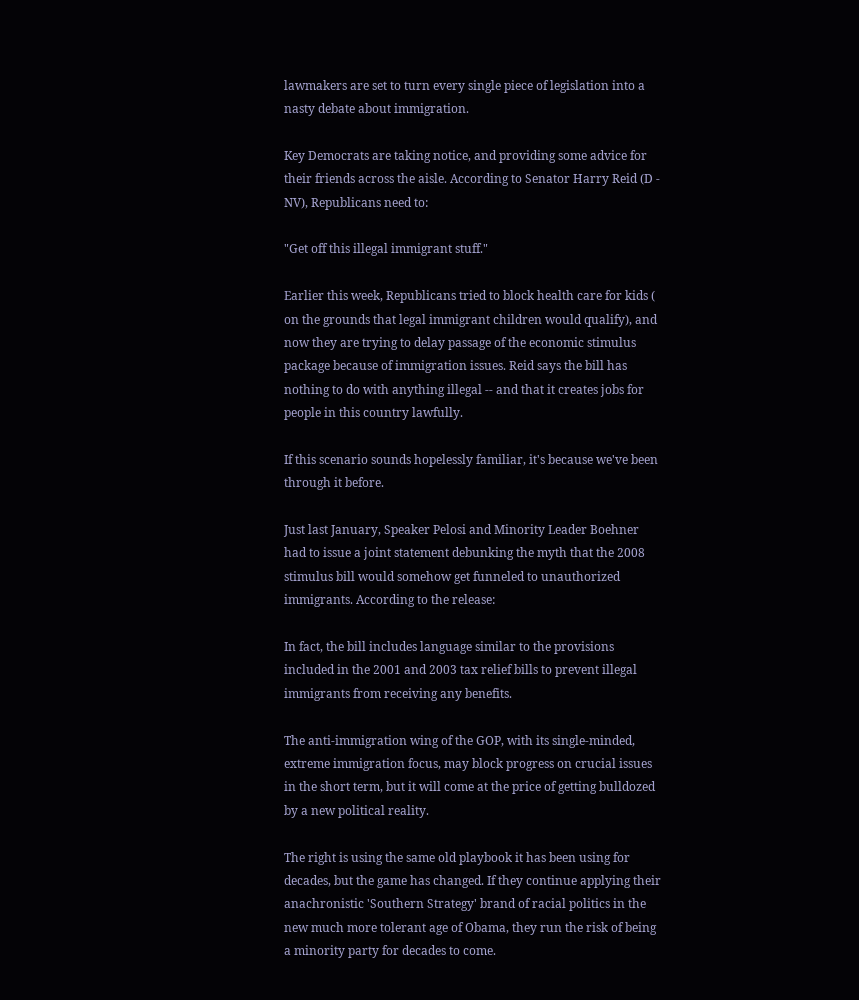lawmakers are set to turn every single piece of legislation into a nasty debate about immigration.

Key Democrats are taking notice, and providing some advice for their friends across the aisle. According to Senator Harry Reid (D - NV), Republicans need to:

"Get off this illegal immigrant stuff."

Earlier this week, Republicans tried to block health care for kids ( on the grounds that legal immigrant children would qualify), and now they are trying to delay passage of the economic stimulus package because of immigration issues. Reid says the bill has nothing to do with anything illegal -- and that it creates jobs for people in this country lawfully.

If this scenario sounds hopelessly familiar, it's because we've been through it before.

Just last January, Speaker Pelosi and Minority Leader Boehner had to issue a joint statement debunking the myth that the 2008 stimulus bill would somehow get funneled to unauthorized immigrants. According to the release:

In fact, the bill includes language similar to the provisions included in the 2001 and 2003 tax relief bills to prevent illegal immigrants from receiving any benefits.

The anti-immigration wing of the GOP, with its single-minded, extreme immigration focus, may block progress on crucial issues in the short term, but it will come at the price of getting bulldozed by a new political reality.

The right is using the same old playbook it has been using for decades, but the game has changed. If they continue applying their anachronistic 'Southern Strategy' brand of racial politics in the new much more tolerant age of Obama, they run the risk of being a minority party for decades to come.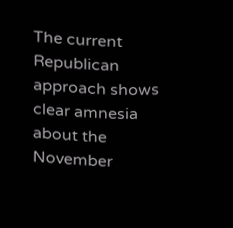The current Republican approach shows clear amnesia about the November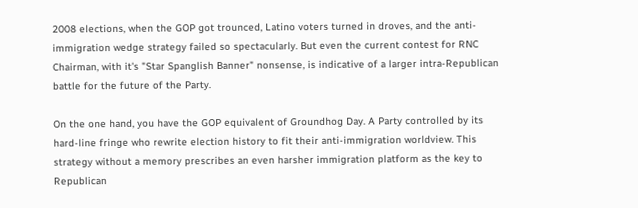2008 elections, when the GOP got trounced, Latino voters turned in droves, and the anti-immigration wedge strategy failed so spectacularly. But even the current contest for RNC Chairman, with it's "Star Spanglish Banner" nonsense, is indicative of a larger intra-Republican battle for the future of the Party.

On the one hand, you have the GOP equivalent of Groundhog Day. A Party controlled by its hard-line fringe who rewrite election history to fit their anti-immigration worldview. This strategy without a memory prescribes an even harsher immigration platform as the key to Republican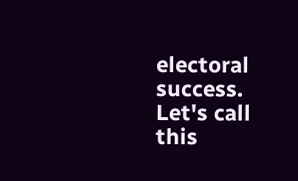electoral success. Let's call this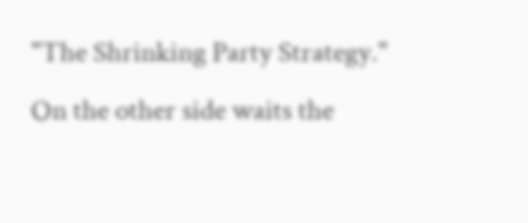"The Shrinking Party Strategy." On the other side waits the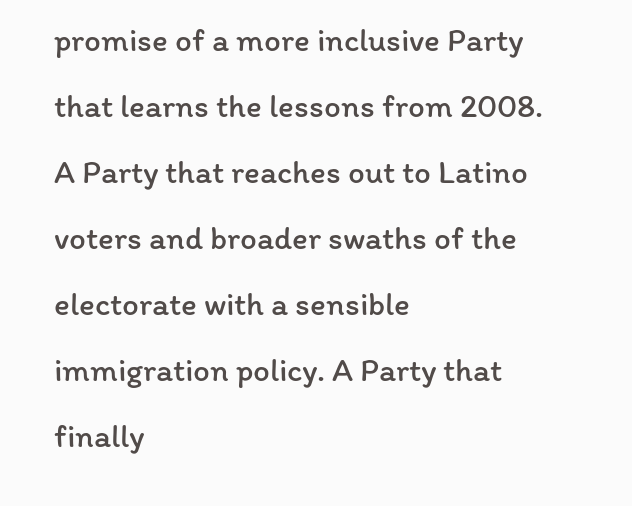promise of a more inclusive Party that learns the lessons from 2008. A Party that reaches out to Latino voters and broader swaths of the electorate with a sensible immigration policy. A Party that finally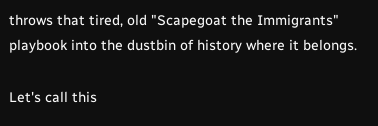throws that tired, old "Scapegoat the Immigrants" playbook into the dustbin of history where it belongs.

Let's call this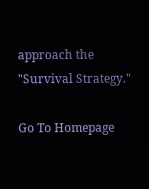approach the "Survival Strategy."

Go To Homepage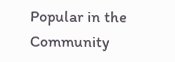Popular in the Community